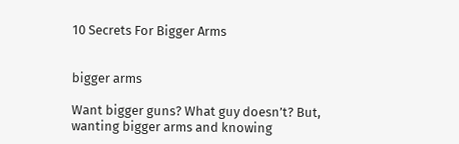10 Secrets For Bigger Arms


bigger arms

Want bigger guns? What guy doesn’t? But, wanting bigger arms and knowing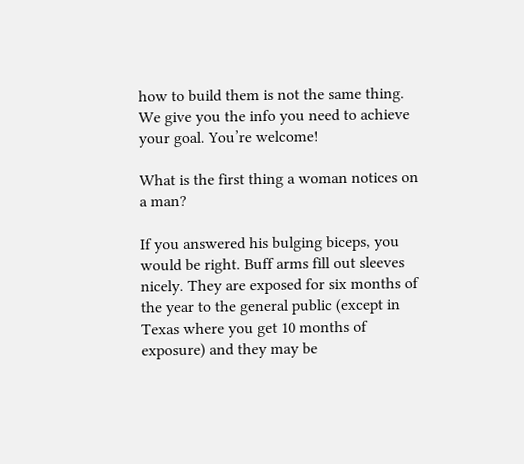how to build them is not the same thing. We give you the info you need to achieve your goal. You’re welcome!

What is the first thing a woman notices on a man?

If you answered his bulging biceps, you would be right. Buff arms fill out sleeves nicely. They are exposed for six months of the year to the general public (except in Texas where you get 10 months of exposure) and they may be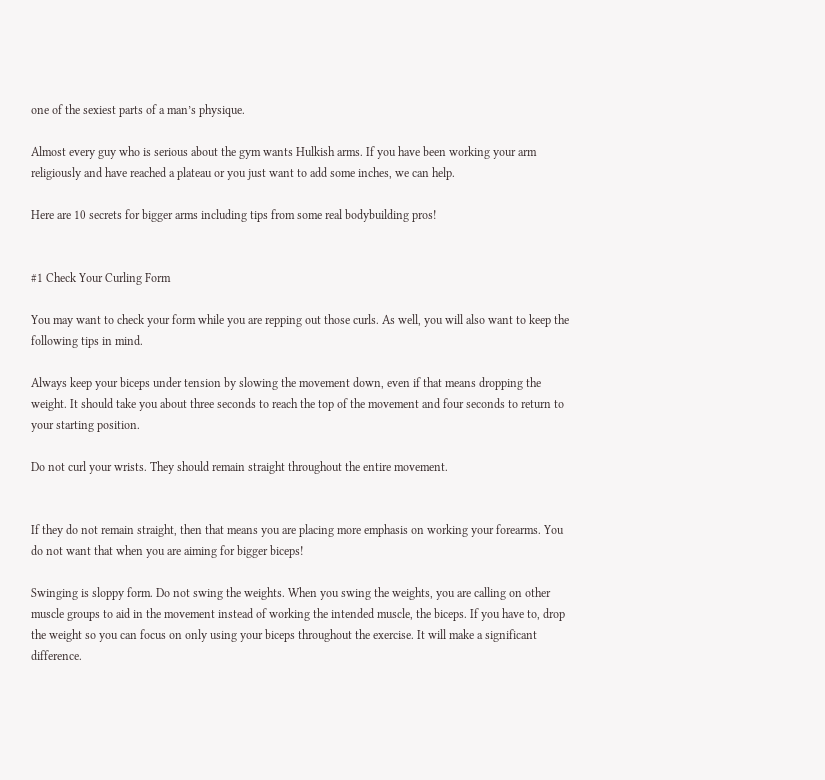one of the sexiest parts of a man’s physique.

Almost every guy who is serious about the gym wants Hulkish arms. If you have been working your arm religiously and have reached a plateau or you just want to add some inches, we can help.

Here are 10 secrets for bigger arms including tips from some real bodybuilding pros!


#1 Check Your Curling Form

You may want to check your form while you are repping out those curls. As well, you will also want to keep the following tips in mind.

Always keep your biceps under tension by slowing the movement down, even if that means dropping the weight. It should take you about three seconds to reach the top of the movement and four seconds to return to your starting position.

Do not curl your wrists. They should remain straight throughout the entire movement.


If they do not remain straight, then that means you are placing more emphasis on working your forearms. You do not want that when you are aiming for bigger biceps!

Swinging is sloppy form. Do not swing the weights. When you swing the weights, you are calling on other muscle groups to aid in the movement instead of working the intended muscle, the biceps. If you have to, drop the weight so you can focus on only using your biceps throughout the exercise. It will make a significant difference.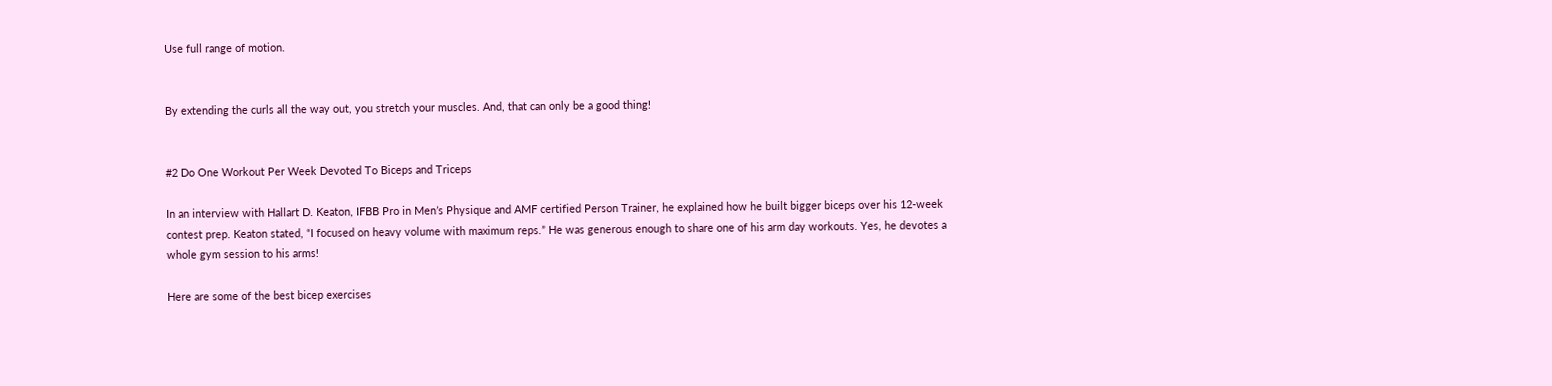Use full range of motion.


By extending the curls all the way out, you stretch your muscles. And, that can only be a good thing!


#2 Do One Workout Per Week Devoted To Biceps and Triceps

In an interview with Hallart D. Keaton, IFBB Pro in Men’s Physique and AMF certified Person Trainer, he explained how he built bigger biceps over his 12-week contest prep. Keaton stated, “I focused on heavy volume with maximum reps.” He was generous enough to share one of his arm day workouts. Yes, he devotes a whole gym session to his arms!

Here are some of the best bicep exercises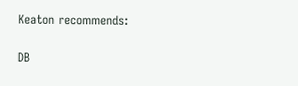Keaton recommends:

DB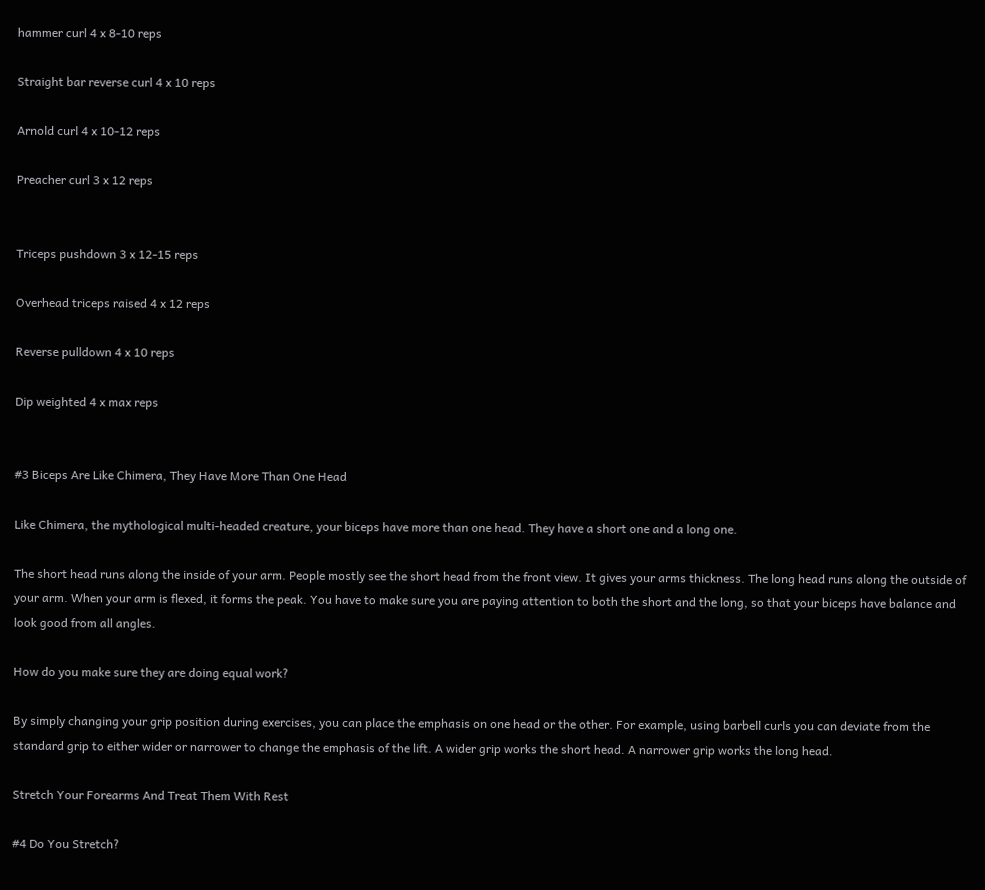hammer curl 4 x 8-10 reps

Straight bar reverse curl 4 x 10 reps

Arnold curl 4 x 10-12 reps

Preacher curl 3 x 12 reps


Triceps pushdown 3 x 12-15 reps

Overhead triceps raised 4 x 12 reps

Reverse pulldown 4 x 10 reps

Dip weighted 4 x max reps


#3 Biceps Are Like Chimera, They Have More Than One Head

Like Chimera, the mythological multi-headed creature, your biceps have more than one head. They have a short one and a long one.

The short head runs along the inside of your arm. People mostly see the short head from the front view. It gives your arms thickness. The long head runs along the outside of your arm. When your arm is flexed, it forms the peak. You have to make sure you are paying attention to both the short and the long, so that your biceps have balance and look good from all angles.

How do you make sure they are doing equal work?

By simply changing your grip position during exercises, you can place the emphasis on one head or the other. For example, using barbell curls you can deviate from the standard grip to either wider or narrower to change the emphasis of the lift. A wider grip works the short head. A narrower grip works the long head.

Stretch Your Forearms And Treat Them With Rest

#4 Do You Stretch?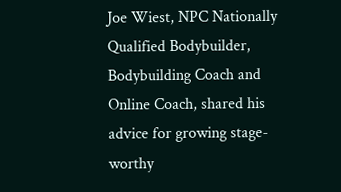Joe Wiest, NPC Nationally Qualified Bodybuilder, Bodybuilding Coach and Online Coach, shared his advice for growing stage-worthy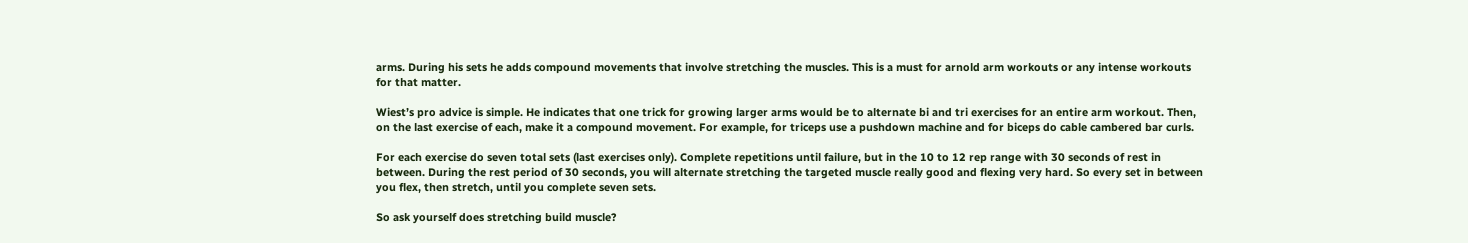arms. During his sets he adds compound movements that involve stretching the muscles. This is a must for arnold arm workouts or any intense workouts for that matter.

Wiest’s pro advice is simple. He indicates that one trick for growing larger arms would be to alternate bi and tri exercises for an entire arm workout. Then, on the last exercise of each, make it a compound movement. For example, for triceps use a pushdown machine and for biceps do cable cambered bar curls.

For each exercise do seven total sets (last exercises only). Complete repetitions until failure, but in the 10 to 12 rep range with 30 seconds of rest in between. During the rest period of 30 seconds, you will alternate stretching the targeted muscle really good and flexing very hard. So every set in between you flex, then stretch, until you complete seven sets.

So ask yourself does stretching build muscle?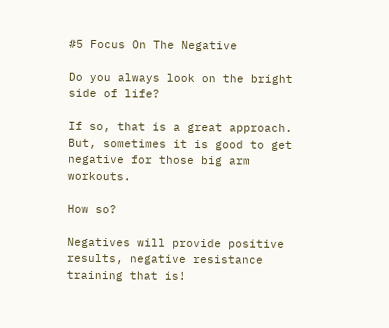#5 Focus On The Negative

Do you always look on the bright side of life?

If so, that is a great approach. But, sometimes it is good to get negative for those big arm workouts.

How so?

Negatives will provide positive results, negative resistance training that is!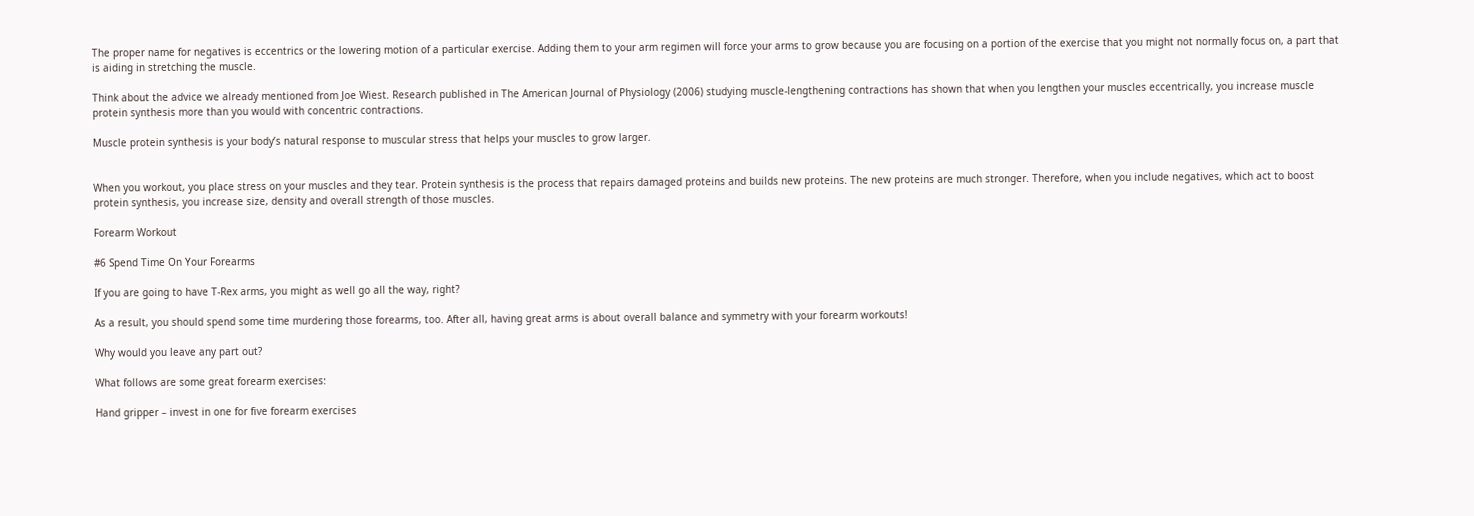The proper name for negatives is eccentrics or the lowering motion of a particular exercise. Adding them to your arm regimen will force your arms to grow because you are focusing on a portion of the exercise that you might not normally focus on, a part that is aiding in stretching the muscle.

Think about the advice we already mentioned from Joe Wiest. Research published in The American Journal of Physiology (2006) studying muscle-lengthening contractions has shown that when you lengthen your muscles eccentrically, you increase muscle protein synthesis more than you would with concentric contractions.

Muscle protein synthesis is your body’s natural response to muscular stress that helps your muscles to grow larger.


When you workout, you place stress on your muscles and they tear. Protein synthesis is the process that repairs damaged proteins and builds new proteins. The new proteins are much stronger. Therefore, when you include negatives, which act to boost protein synthesis, you increase size, density and overall strength of those muscles.

Forearm Workout

#6 Spend Time On Your Forearms

If you are going to have T-Rex arms, you might as well go all the way, right?

As a result, you should spend some time murdering those forearms, too. After all, having great arms is about overall balance and symmetry with your forearm workouts!

Why would you leave any part out?

What follows are some great forearm exercises:

Hand gripper – invest in one for five forearm exercises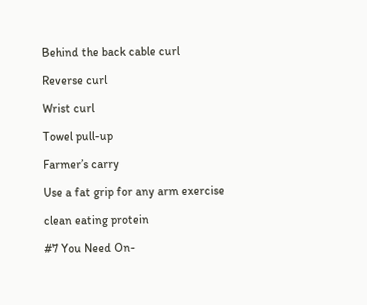Behind the back cable curl

Reverse curl

Wrist curl

Towel pull-up

Farmer’s carry

Use a fat grip for any arm exercise

clean eating protein

#7 You Need On-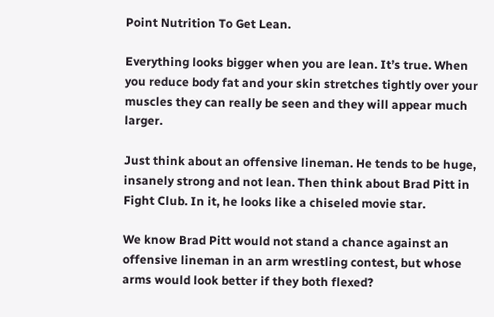Point Nutrition To Get Lean.

Everything looks bigger when you are lean. It’s true. When you reduce body fat and your skin stretches tightly over your muscles they can really be seen and they will appear much larger.

Just think about an offensive lineman. He tends to be huge, insanely strong and not lean. Then think about Brad Pitt in Fight Club. In it, he looks like a chiseled movie star.

We know Brad Pitt would not stand a chance against an offensive lineman in an arm wrestling contest, but whose arms would look better if they both flexed?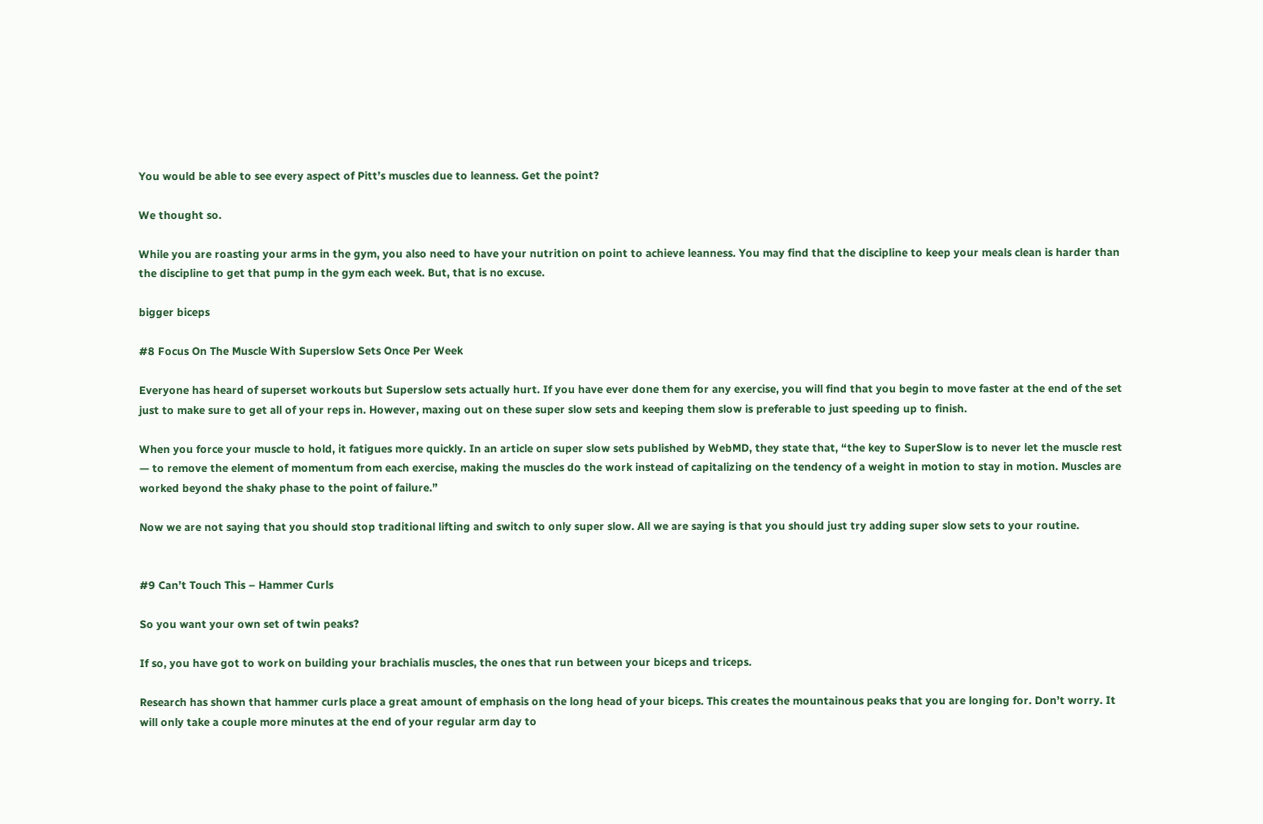You would be able to see every aspect of Pitt’s muscles due to leanness. Get the point?

We thought so.

While you are roasting your arms in the gym, you also need to have your nutrition on point to achieve leanness. You may find that the discipline to keep your meals clean is harder than the discipline to get that pump in the gym each week. But, that is no excuse.

bigger biceps

#8 Focus On The Muscle With Superslow Sets Once Per Week

Everyone has heard of superset workouts but Superslow sets actually hurt. If you have ever done them for any exercise, you will find that you begin to move faster at the end of the set just to make sure to get all of your reps in. However, maxing out on these super slow sets and keeping them slow is preferable to just speeding up to finish.

When you force your muscle to hold, it fatigues more quickly. In an article on super slow sets published by WebMD, they state that, “the key to SuperSlow is to never let the muscle rest — to remove the element of momentum from each exercise, making the muscles do the work instead of capitalizing on the tendency of a weight in motion to stay in motion. Muscles are worked beyond the shaky phase to the point of failure.”

Now we are not saying that you should stop traditional lifting and switch to only super slow. All we are saying is that you should just try adding super slow sets to your routine.


#9 Can’t Touch This – Hammer Curls

So you want your own set of twin peaks?

If so, you have got to work on building your brachialis muscles, the ones that run between your biceps and triceps.

Research has shown that hammer curls place a great amount of emphasis on the long head of your biceps. This creates the mountainous peaks that you are longing for. Don’t worry. It will only take a couple more minutes at the end of your regular arm day to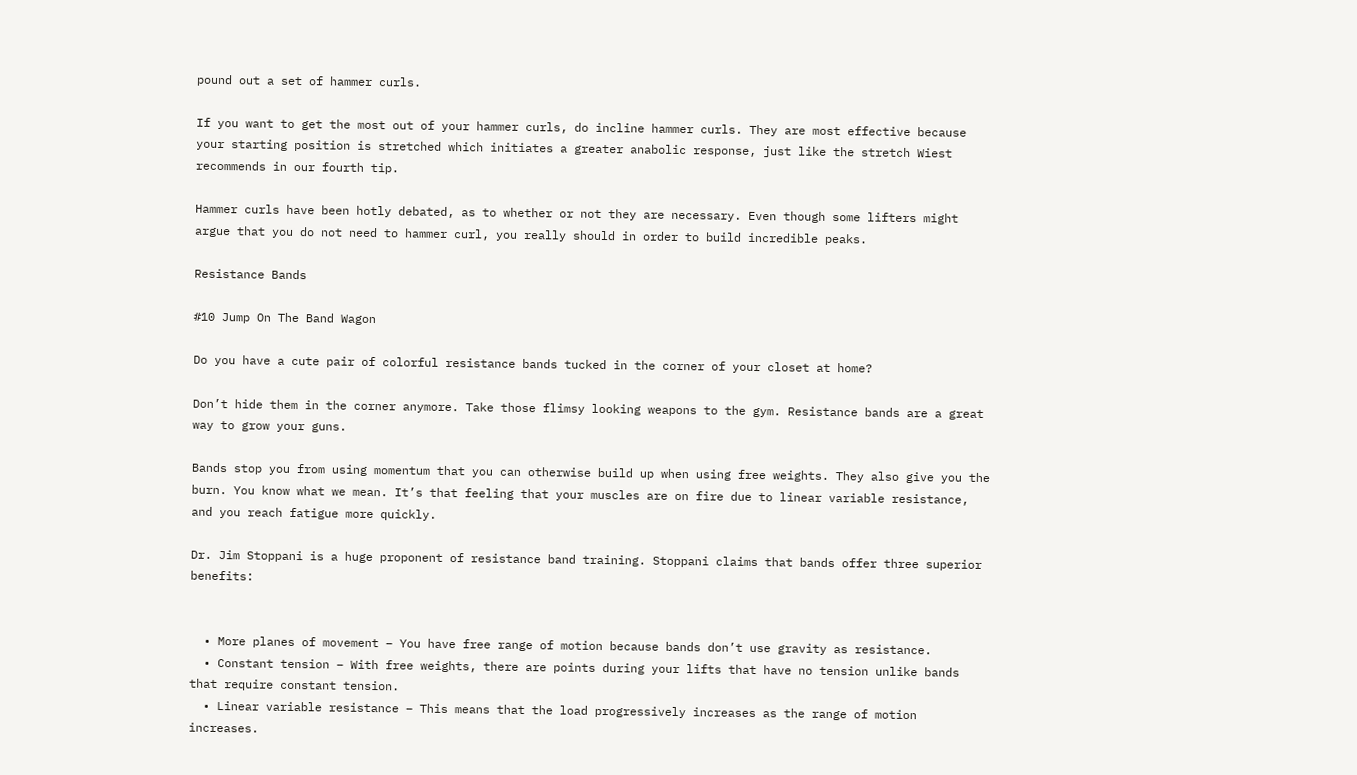pound out a set of hammer curls.

If you want to get the most out of your hammer curls, do incline hammer curls. They are most effective because your starting position is stretched which initiates a greater anabolic response, just like the stretch Wiest recommends in our fourth tip.

Hammer curls have been hotly debated, as to whether or not they are necessary. Even though some lifters might argue that you do not need to hammer curl, you really should in order to build incredible peaks.

Resistance Bands

#10 Jump On The Band Wagon

Do you have a cute pair of colorful resistance bands tucked in the corner of your closet at home?

Don’t hide them in the corner anymore. Take those flimsy looking weapons to the gym. Resistance bands are a great way to grow your guns.

Bands stop you from using momentum that you can otherwise build up when using free weights. They also give you the burn. You know what we mean. It’s that feeling that your muscles are on fire due to linear variable resistance, and you reach fatigue more quickly.

Dr. Jim Stoppani is a huge proponent of resistance band training. Stoppani claims that bands offer three superior benefits:


  • More planes of movement – You have free range of motion because bands don’t use gravity as resistance.
  • Constant tension – With free weights, there are points during your lifts that have no tension unlike bands that require constant tension.
  • Linear variable resistance – This means that the load progressively increases as the range of motion increases.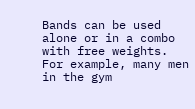Bands can be used alone or in a combo with free weights. For example, many men in the gym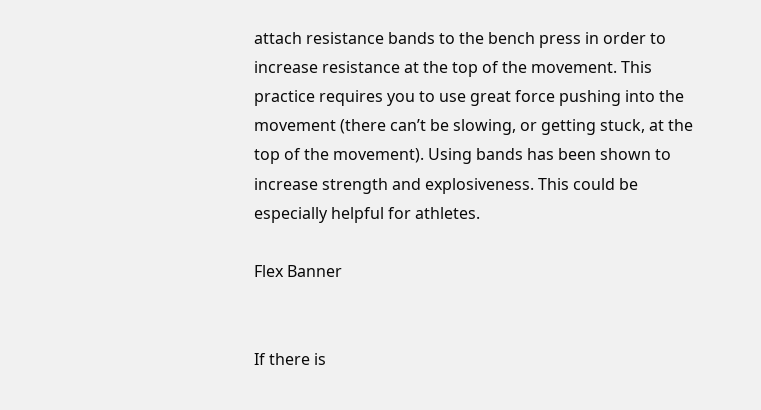attach resistance bands to the bench press in order to increase resistance at the top of the movement. This practice requires you to use great force pushing into the movement (there can’t be slowing, or getting stuck, at the top of the movement). Using bands has been shown to increase strength and explosiveness. This could be especially helpful for athletes.

Flex Banner


If there is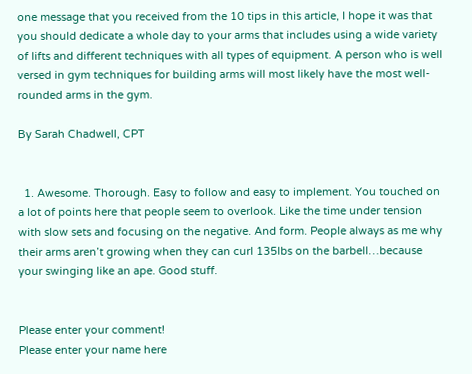one message that you received from the 10 tips in this article, I hope it was that you should dedicate a whole day to your arms that includes using a wide variety of lifts and different techniques with all types of equipment. A person who is well versed in gym techniques for building arms will most likely have the most well-rounded arms in the gym.

By Sarah Chadwell, CPT


  1. Awesome. Thorough. Easy to follow and easy to implement. You touched on a lot of points here that people seem to overlook. Like the time under tension with slow sets and focusing on the negative. And form. People always as me why their arms aren’t growing when they can curl 135lbs on the barbell…because your swinging like an ape. Good stuff.


Please enter your comment!
Please enter your name here